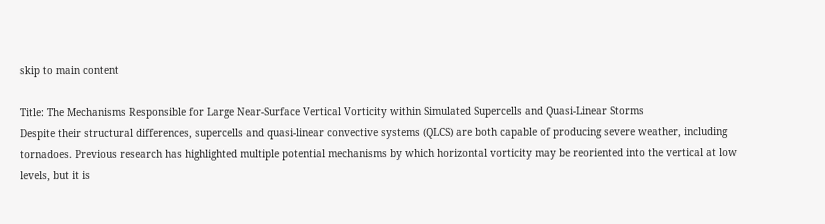skip to main content

Title: The Mechanisms Responsible for Large Near-Surface Vertical Vorticity within Simulated Supercells and Quasi-Linear Storms
Despite their structural differences, supercells and quasi-linear convective systems (QLCS) are both capable of producing severe weather, including tornadoes. Previous research has highlighted multiple potential mechanisms by which horizontal vorticity may be reoriented into the vertical at low levels, but it is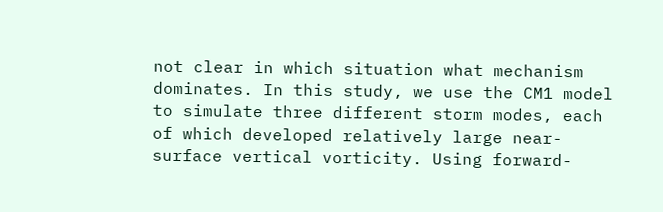not clear in which situation what mechanism dominates. In this study, we use the CM1 model to simulate three different storm modes, each of which developed relatively large near-surface vertical vorticity. Using forward-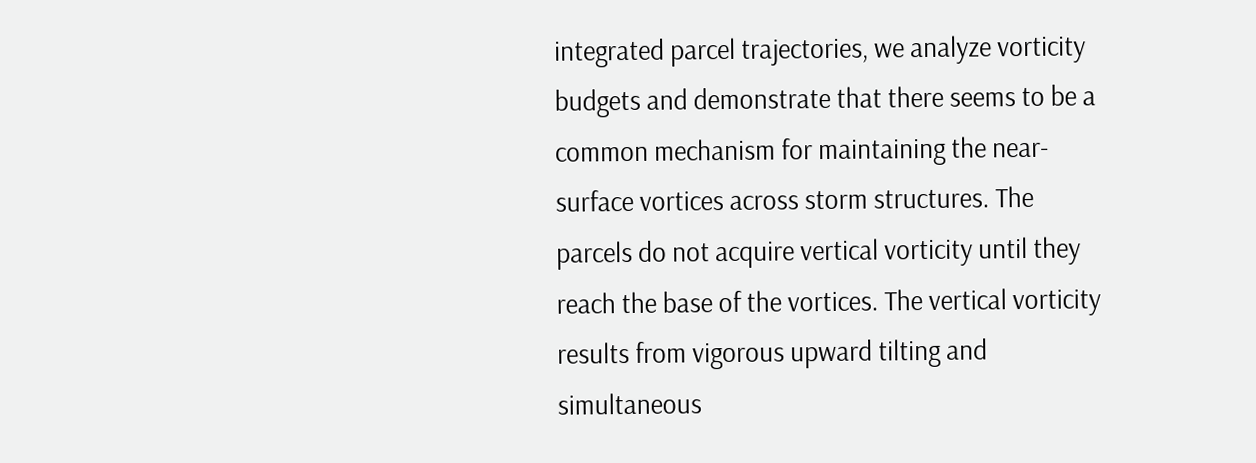integrated parcel trajectories, we analyze vorticity budgets and demonstrate that there seems to be a common mechanism for maintaining the near-surface vortices across storm structures. The parcels do not acquire vertical vorticity until they reach the base of the vortices. The vertical vorticity results from vigorous upward tilting and simultaneous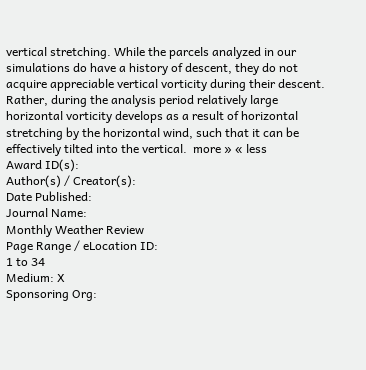vertical stretching. While the parcels analyzed in our simulations do have a history of descent, they do not acquire appreciable vertical vorticity during their descent. Rather, during the analysis period relatively large horizontal vorticity develops as a result of horizontal stretching by the horizontal wind, such that it can be effectively tilted into the vertical.  more » « less
Award ID(s):
Author(s) / Creator(s):
Date Published:
Journal Name:
Monthly Weather Review
Page Range / eLocation ID:
1 to 34
Medium: X
Sponsoring Org: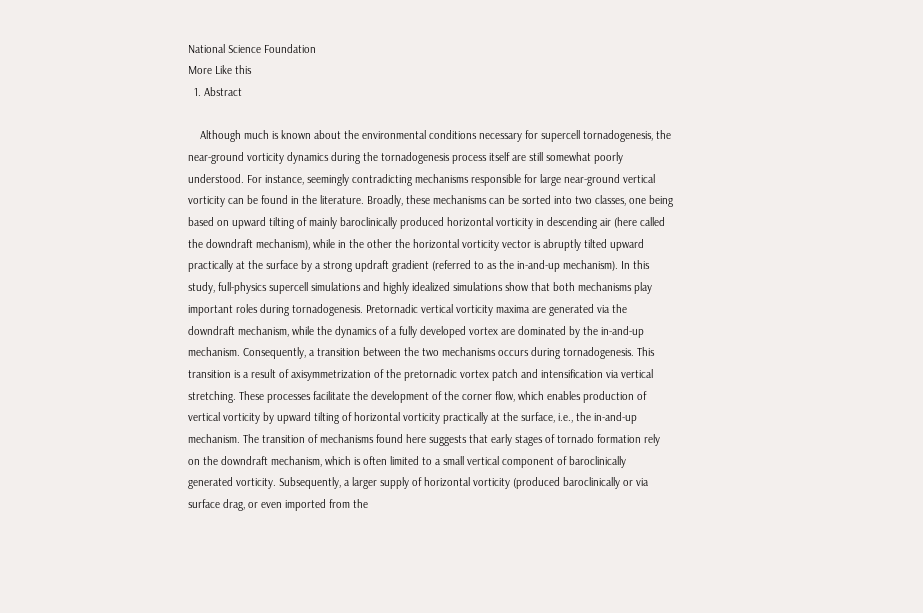National Science Foundation
More Like this
  1. Abstract

    Although much is known about the environmental conditions necessary for supercell tornadogenesis, the near-ground vorticity dynamics during the tornadogenesis process itself are still somewhat poorly understood. For instance, seemingly contradicting mechanisms responsible for large near-ground vertical vorticity can be found in the literature. Broadly, these mechanisms can be sorted into two classes, one being based on upward tilting of mainly baroclinically produced horizontal vorticity in descending air (here called the downdraft mechanism), while in the other the horizontal vorticity vector is abruptly tilted upward practically at the surface by a strong updraft gradient (referred to as the in-and-up mechanism). In this study, full-physics supercell simulations and highly idealized simulations show that both mechanisms play important roles during tornadogenesis. Pretornadic vertical vorticity maxima are generated via the downdraft mechanism, while the dynamics of a fully developed vortex are dominated by the in-and-up mechanism. Consequently, a transition between the two mechanisms occurs during tornadogenesis. This transition is a result of axisymmetrization of the pretornadic vortex patch and intensification via vertical stretching. These processes facilitate the development of the corner flow, which enables production of vertical vorticity by upward tilting of horizontal vorticity practically at the surface, i.e., the in-and-up mechanism. The transition of mechanisms found here suggests that early stages of tornado formation rely on the downdraft mechanism, which is often limited to a small vertical component of baroclinically generated vorticity. Subsequently, a larger supply of horizontal vorticity (produced baroclinically or via surface drag, or even imported from the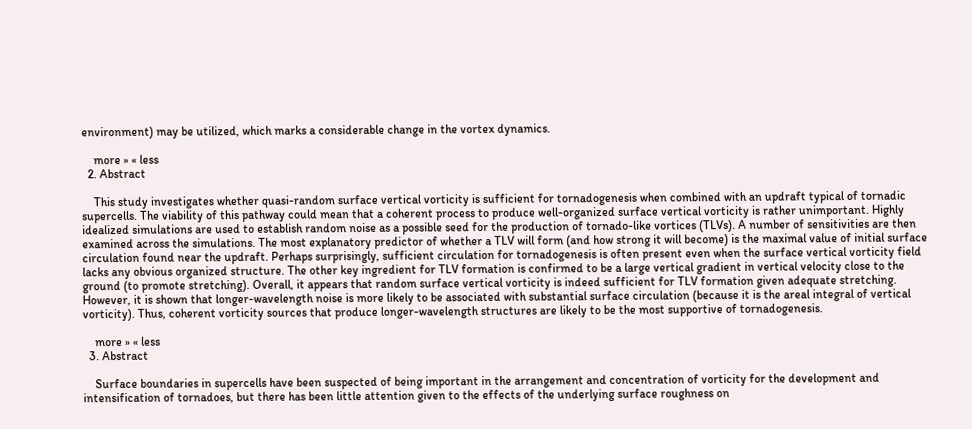environment) may be utilized, which marks a considerable change in the vortex dynamics.

    more » « less
  2. Abstract

    This study investigates whether quasi-random surface vertical vorticity is sufficient for tornadogenesis when combined with an updraft typical of tornadic supercells. The viability of this pathway could mean that a coherent process to produce well-organized surface vertical vorticity is rather unimportant. Highly idealized simulations are used to establish random noise as a possible seed for the production of tornado-like vortices (TLVs). A number of sensitivities are then examined across the simulations. The most explanatory predictor of whether a TLV will form (and how strong it will become) is the maximal value of initial surface circulation found near the updraft. Perhaps surprisingly, sufficient circulation for tornadogenesis is often present even when the surface vertical vorticity field lacks any obvious organized structure. The other key ingredient for TLV formation is confirmed to be a large vertical gradient in vertical velocity close to the ground (to promote stretching). Overall, it appears that random surface vertical vorticity is indeed sufficient for TLV formation given adequate stretching. However, it is shown that longer-wavelength noise is more likely to be associated with substantial surface circulation (because it is the areal integral of vertical vorticity). Thus, coherent vorticity sources that produce longer-wavelength structures are likely to be the most supportive of tornadogenesis.

    more » « less
  3. Abstract

    Surface boundaries in supercells have been suspected of being important in the arrangement and concentration of vorticity for the development and intensification of tornadoes, but there has been little attention given to the effects of the underlying surface roughness on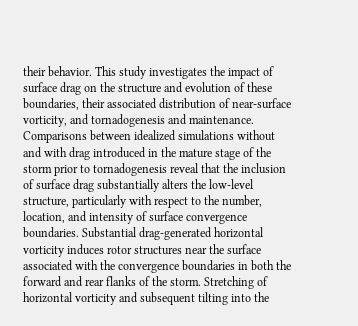their behavior. This study investigates the impact of surface drag on the structure and evolution of these boundaries, their associated distribution of near-surface vorticity, and tornadogenesis and maintenance. Comparisons between idealized simulations without and with drag introduced in the mature stage of the storm prior to tornadogenesis reveal that the inclusion of surface drag substantially alters the low-level structure, particularly with respect to the number, location, and intensity of surface convergence boundaries. Substantial drag-generated horizontal vorticity induces rotor structures near the surface associated with the convergence boundaries in both the forward and rear flanks of the storm. Stretching of horizontal vorticity and subsequent tilting into the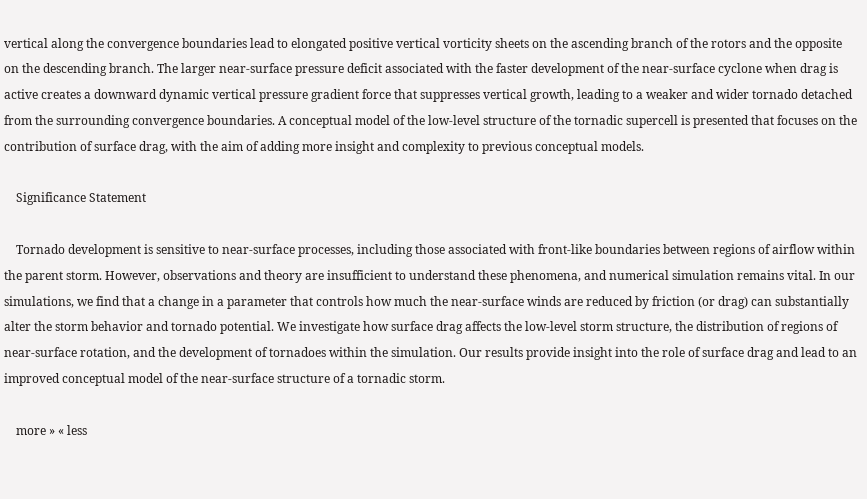vertical along the convergence boundaries lead to elongated positive vertical vorticity sheets on the ascending branch of the rotors and the opposite on the descending branch. The larger near-surface pressure deficit associated with the faster development of the near-surface cyclone when drag is active creates a downward dynamic vertical pressure gradient force that suppresses vertical growth, leading to a weaker and wider tornado detached from the surrounding convergence boundaries. A conceptual model of the low-level structure of the tornadic supercell is presented that focuses on the contribution of surface drag, with the aim of adding more insight and complexity to previous conceptual models.

    Significance Statement

    Tornado development is sensitive to near-surface processes, including those associated with front-like boundaries between regions of airflow within the parent storm. However, observations and theory are insufficient to understand these phenomena, and numerical simulation remains vital. In our simulations, we find that a change in a parameter that controls how much the near-surface winds are reduced by friction (or drag) can substantially alter the storm behavior and tornado potential. We investigate how surface drag affects the low-level storm structure, the distribution of regions of near-surface rotation, and the development of tornadoes within the simulation. Our results provide insight into the role of surface drag and lead to an improved conceptual model of the near-surface structure of a tornadic storm.

    more » « less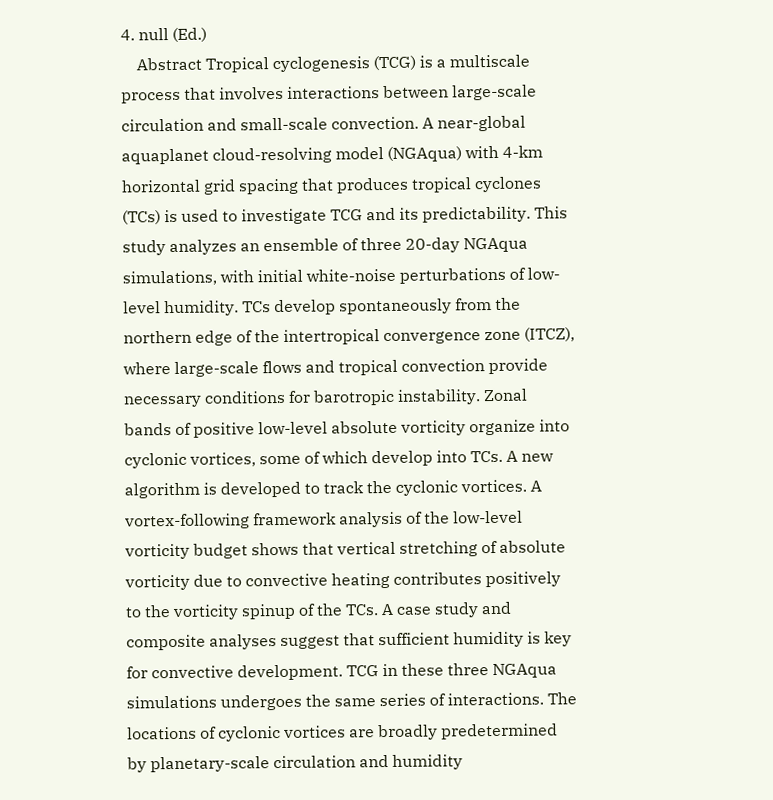4. null (Ed.)
    Abstract Tropical cyclogenesis (TCG) is a multiscale process that involves interactions between large-scale circulation and small-scale convection. A near-global aquaplanet cloud-resolving model (NGAqua) with 4-km horizontal grid spacing that produces tropical cyclones (TCs) is used to investigate TCG and its predictability. This study analyzes an ensemble of three 20-day NGAqua simulations, with initial white-noise perturbations of low-level humidity. TCs develop spontaneously from the northern edge of the intertropical convergence zone (ITCZ), where large-scale flows and tropical convection provide necessary conditions for barotropic instability. Zonal bands of positive low-level absolute vorticity organize into cyclonic vortices, some of which develop into TCs. A new algorithm is developed to track the cyclonic vortices. A vortex-following framework analysis of the low-level vorticity budget shows that vertical stretching of absolute vorticity due to convective heating contributes positively to the vorticity spinup of the TCs. A case study and composite analyses suggest that sufficient humidity is key for convective development. TCG in these three NGAqua simulations undergoes the same series of interactions. The locations of cyclonic vortices are broadly predetermined by planetary-scale circulation and humidity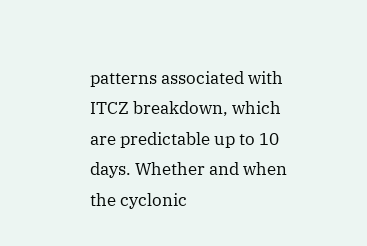patterns associated with ITCZ breakdown, which are predictable up to 10 days. Whether and when the cyclonic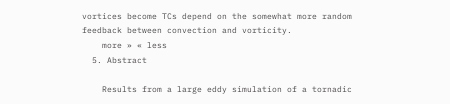vortices become TCs depend on the somewhat more random feedback between convection and vorticity.
    more » « less
  5. Abstract

    Results from a large eddy simulation of a tornadic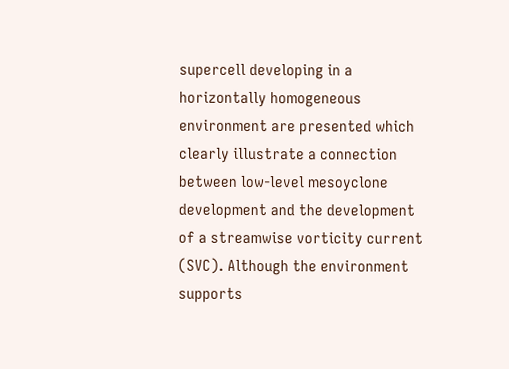supercell developing in a horizontally homogeneous environment are presented which clearly illustrate a connection between low‐level mesoyclone development and the development of a streamwise vorticity current (SVC). Although the environment supports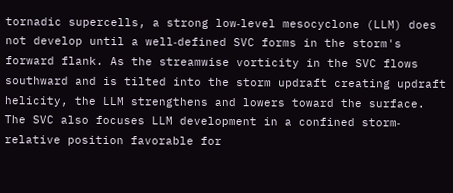tornadic supercells, a strong low‐level mesocyclone (LLM) does not develop until a well‐defined SVC forms in the storm's forward flank. As the streamwise vorticity in the SVC flows southward and is tilted into the storm updraft creating updraft helicity, the LLM strengthens and lowers toward the surface. The SVC also focuses LLM development in a confined storm‐relative position favorable for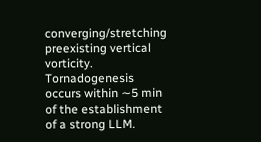converging/stretching preexisting vertical vorticity. Tornadogenesis occurs within ∼5 min of the establishment of a strong LLM.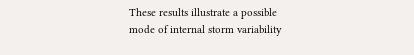These results illustrate a possible mode of internal storm variability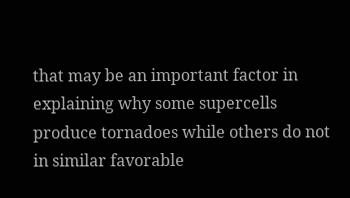that may be an important factor in explaining why some supercells produce tornadoes while others do not in similar favorable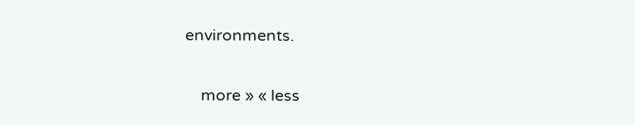environments.

    more » « less